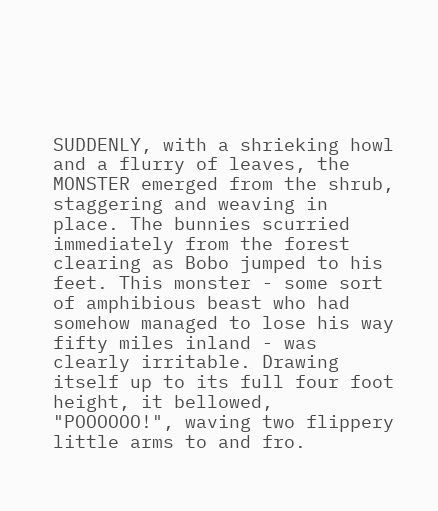SUDDENLY, with a shrieking howl and a flurry of leaves, the MONSTER emerged from the shrub, staggering and weaving in place. The bunnies scurried immediately from the forest clearing as Bobo jumped to his feet. This monster - some sort of amphibious beast who had somehow managed to lose his way fifty miles inland - was clearly irritable. Drawing itself up to its full four foot height, it bellowed, "POOOOOO!", waving two flippery little arms to and fro.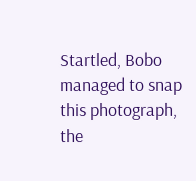Startled, Bobo managed to snap this photograph, the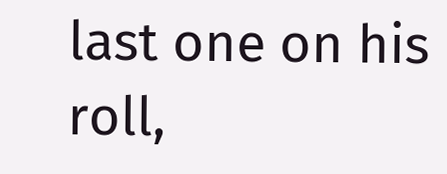last one on his roll,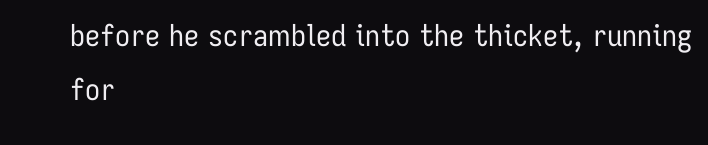before he scrambled into the thicket, running for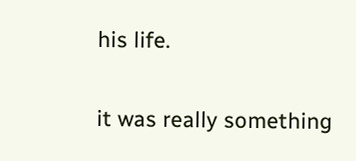his life.

it was really something